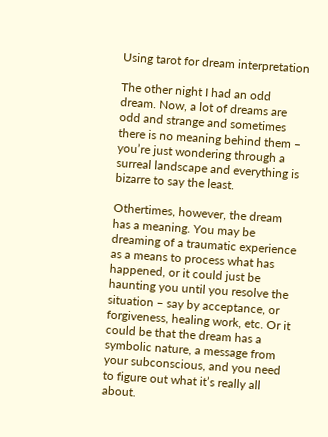Using tarot for dream interpretation

The other night I had an odd dream. Now, a lot of dreams are odd and strange and sometimes there is no meaning behind them – you’re just wondering through a surreal landscape and everything is bizarre to say the least.

Othertimes, however, the dream has a meaning. You may be dreaming of a traumatic experience as a means to process what has happened, or it could just be haunting you until you resolve the situation – say by acceptance, or forgiveness, healing work, etc. Or it could be that the dream has a symbolic nature, a message from your subconscious, and you need to figure out what it’s really all about.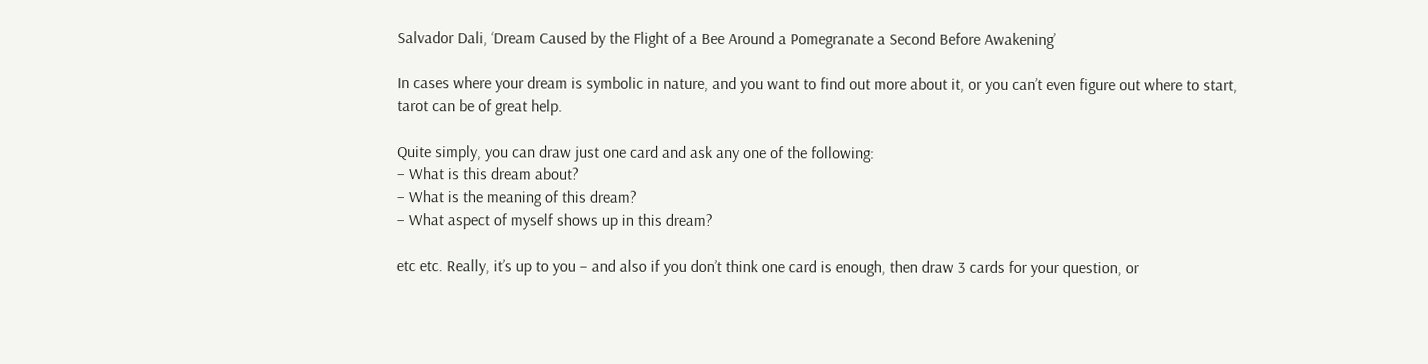Salvador Dali, ‘Dream Caused by the Flight of a Bee Around a Pomegranate a Second Before Awakening’

In cases where your dream is symbolic in nature, and you want to find out more about it, or you can’t even figure out where to start, tarot can be of great help.

Quite simply, you can draw just one card and ask any one of the following:
– What is this dream about?
– What is the meaning of this dream?
– What aspect of myself shows up in this dream?

etc etc. Really, it’s up to you – and also if you don’t think one card is enough, then draw 3 cards for your question, or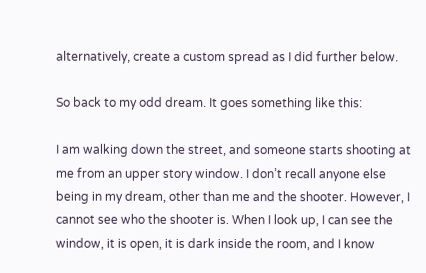alternatively, create a custom spread as I did further below.

So back to my odd dream. It goes something like this:

I am walking down the street, and someone starts shooting at me from an upper story window. I don’t recall anyone else being in my dream, other than me and the shooter. However, I cannot see who the shooter is. When I look up, I can see the window, it is open, it is dark inside the room, and I know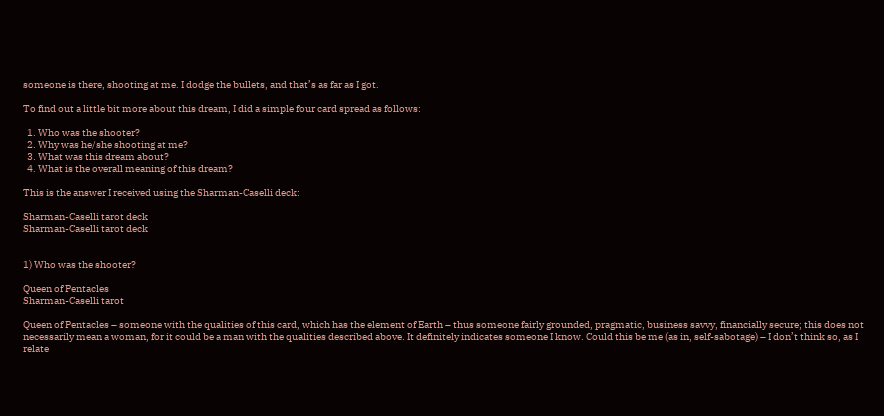someone is there, shooting at me. I dodge the bullets, and that’s as far as I got.

To find out a little bit more about this dream, I did a simple four card spread as follows:

  1. Who was the shooter?
  2. Why was he/she shooting at me?
  3. What was this dream about?
  4. What is the overall meaning of this dream?

This is the answer I received using the Sharman-Caselli deck:

Sharman-Caselli tarot deck
Sharman-Caselli tarot deck


1) Who was the shooter?

Queen of Pentacles
Sharman-Caselli tarot

Queen of Pentacles – someone with the qualities of this card, which has the element of Earth – thus someone fairly grounded, pragmatic, business savvy, financially secure; this does not necessarily mean a woman, for it could be a man with the qualities described above. It definitely indicates someone I know. Could this be me (as in, self-sabotage) – I don’t think so, as I relate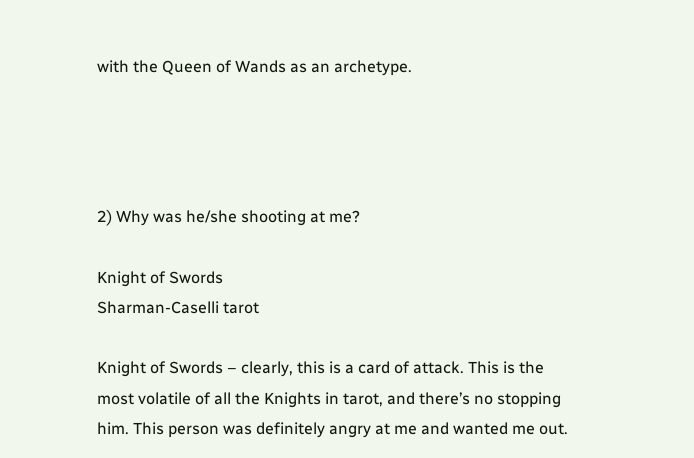with the Queen of Wands as an archetype.




2) Why was he/she shooting at me?

Knight of Swords
Sharman-Caselli tarot

Knight of Swords – clearly, this is a card of attack. This is the most volatile of all the Knights in tarot, and there’s no stopping him. This person was definitely angry at me and wanted me out.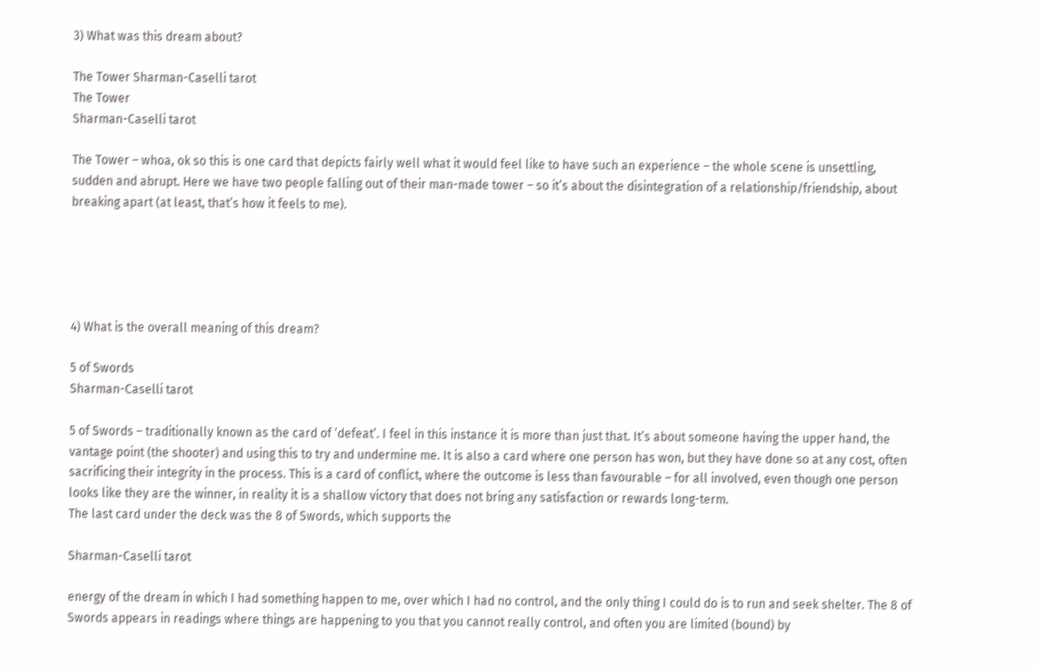3) What was this dream about?

The Tower Sharman-Caselli tarot
The Tower
Sharman-Caselli tarot

The Tower – whoa, ok so this is one card that depicts fairly well what it would feel like to have such an experience – the whole scene is unsettling, sudden and abrupt. Here we have two people falling out of their man-made tower – so it’s about the disintegration of a relationship/friendship, about breaking apart (at least, that’s how it feels to me).





4) What is the overall meaning of this dream?

5 of Swords
Sharman-Caselli tarot

5 of Swords – traditionally known as the card of ‘defeat’. I feel in this instance it is more than just that. It’s about someone having the upper hand, the vantage point (the shooter) and using this to try and undermine me. It is also a card where one person has won, but they have done so at any cost, often sacrificing their integrity in the process. This is a card of conflict, where the outcome is less than favourable – for all involved, even though one person looks like they are the winner, in reality it is a shallow victory that does not bring any satisfaction or rewards long-term.
The last card under the deck was the 8 of Swords, which supports the

Sharman-Caselli tarot

energy of the dream in which I had something happen to me, over which I had no control, and the only thing I could do is to run and seek shelter. The 8 of Swords appears in readings where things are happening to you that you cannot really control, and often you are limited (bound) by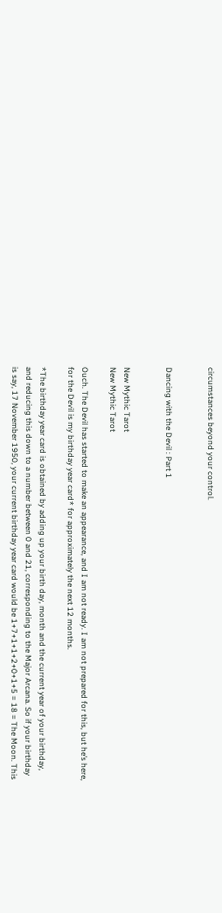circumstances beyond your control.


Dancing with the Devil : Part 1


New Mythic Tarot
New Mythic Tarot

Ouch. The Devil has started to make an appearance, and I am not ready. I am not prepared for this, but he’s here, for the Devil is my birthday year card* for approximately the next 12 months.

*The birthday year card is obtained by adding up your birth day, month and the current year of your birthday, and reducing this down to a number between 0 and 21, corresponding to the Major Arcana. So if your birthday is say, 17 November 1950, your current birthday year card would be 1+7+1+1+2+0+1+5 = 18 = The Moon. This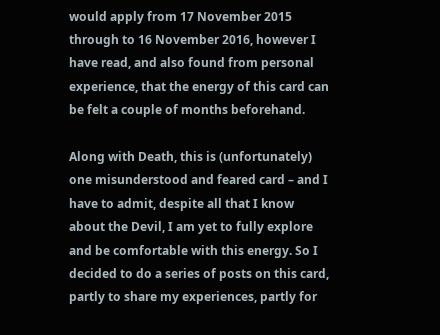would apply from 17 November 2015 through to 16 November 2016, however I have read, and also found from personal experience, that the energy of this card can be felt a couple of months beforehand.

Along with Death, this is (unfortunately) one misunderstood and feared card – and I have to admit, despite all that I know about the Devil, I am yet to fully explore and be comfortable with this energy. So I decided to do a series of posts on this card, partly to share my experiences, partly for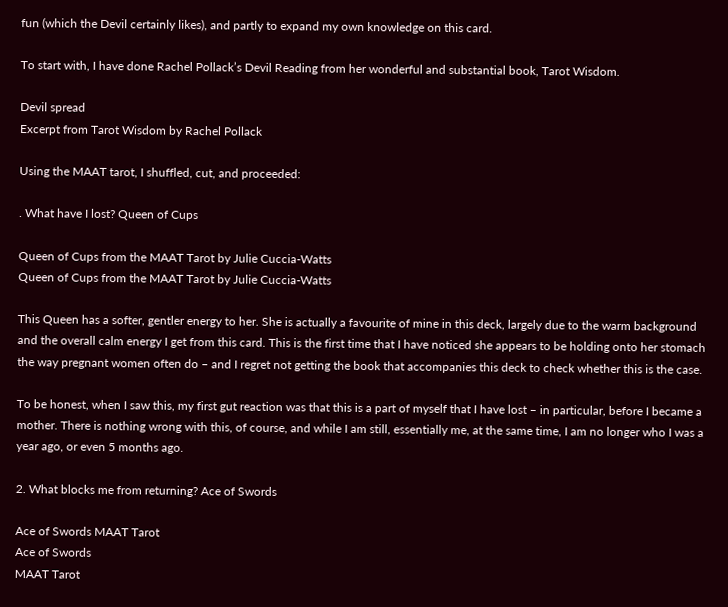fun (which the Devil certainly likes), and partly to expand my own knowledge on this card.

To start with, I have done Rachel Pollack’s Devil Reading from her wonderful and substantial book, Tarot Wisdom.

Devil spread
Excerpt from Tarot Wisdom by Rachel Pollack

Using the MAAT tarot, I shuffled, cut, and proceeded:

. What have I lost? Queen of Cups

Queen of Cups from the MAAT Tarot by Julie Cuccia-Watts
Queen of Cups from the MAAT Tarot by Julie Cuccia-Watts

This Queen has a softer, gentler energy to her. She is actually a favourite of mine in this deck, largely due to the warm background and the overall calm energy I get from this card. This is the first time that I have noticed she appears to be holding onto her stomach the way pregnant women often do – and I regret not getting the book that accompanies this deck to check whether this is the case.

To be honest, when I saw this, my first gut reaction was that this is a part of myself that I have lost – in particular, before I became a mother. There is nothing wrong with this, of course, and while I am still, essentially me, at the same time, I am no longer who I was a year ago, or even 5 months ago.

2. What blocks me from returning? Ace of Swords

Ace of Swords MAAT Tarot
Ace of Swords
MAAT Tarot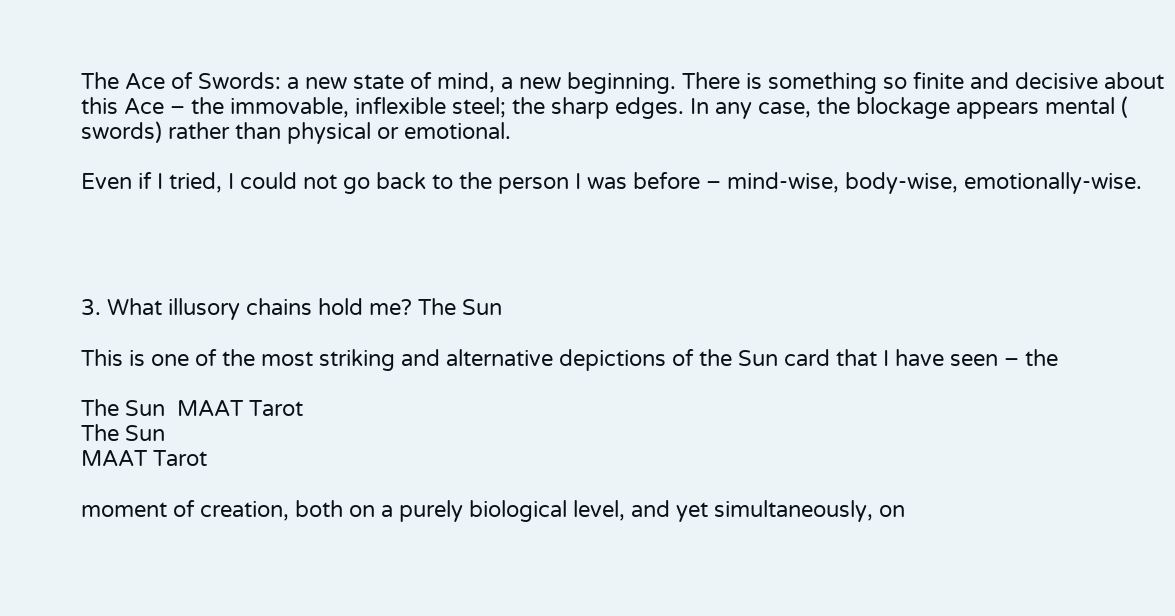The Ace of Swords: a new state of mind, a new beginning. There is something so finite and decisive about this Ace – the immovable, inflexible steel; the sharp edges. In any case, the blockage appears mental ( swords) rather than physical or emotional.

Even if I tried, I could not go back to the person I was before – mind-wise, body-wise, emotionally-wise.




3. What illusory chains hold me? The Sun

This is one of the most striking and alternative depictions of the Sun card that I have seen – the

The Sun  MAAT Tarot
The Sun
MAAT Tarot

moment of creation, both on a purely biological level, and yet simultaneously, on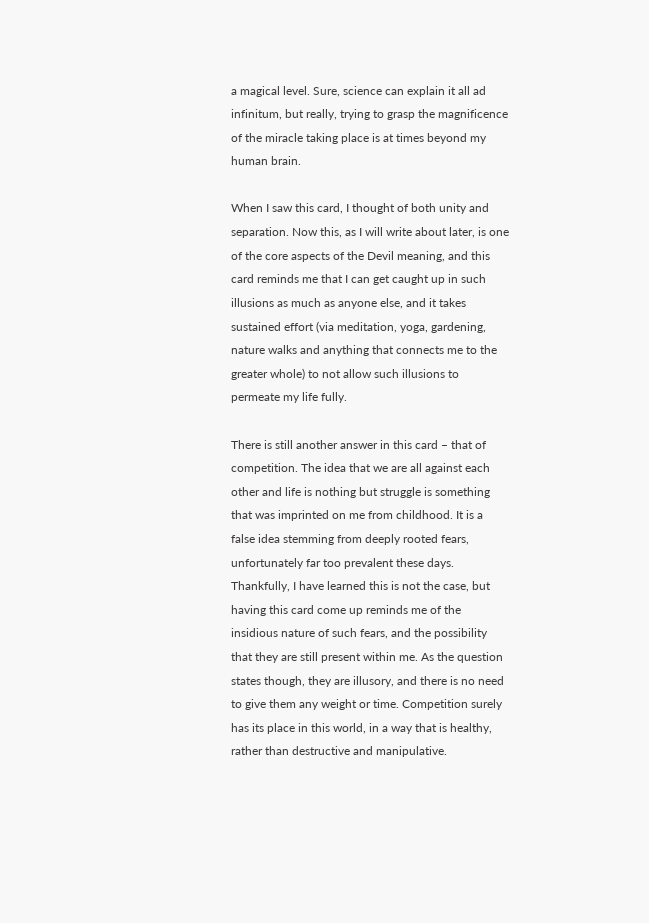a magical level. Sure, science can explain it all ad infinitum, but really, trying to grasp the magnificence of the miracle taking place is at times beyond my human brain.

When I saw this card, I thought of both unity and separation. Now this, as I will write about later, is one of the core aspects of the Devil meaning, and this card reminds me that I can get caught up in such illusions as much as anyone else, and it takes sustained effort (via meditation, yoga, gardening, nature walks and anything that connects me to the greater whole) to not allow such illusions to permeate my life fully.

There is still another answer in this card – that of competition. The idea that we are all against each other and life is nothing but struggle is something that was imprinted on me from childhood. It is a false idea stemming from deeply rooted fears, unfortunately far too prevalent these days. Thankfully, I have learned this is not the case, but having this card come up reminds me of the insidious nature of such fears, and the possibility that they are still present within me. As the question states though, they are illusory, and there is no need to give them any weight or time. Competition surely has its place in this world, in a way that is healthy, rather than destructive and manipulative.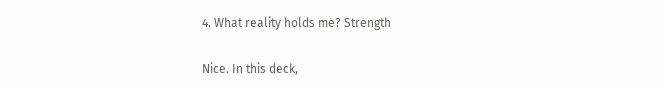4. What reality holds me? Strength

Nice. In this deck,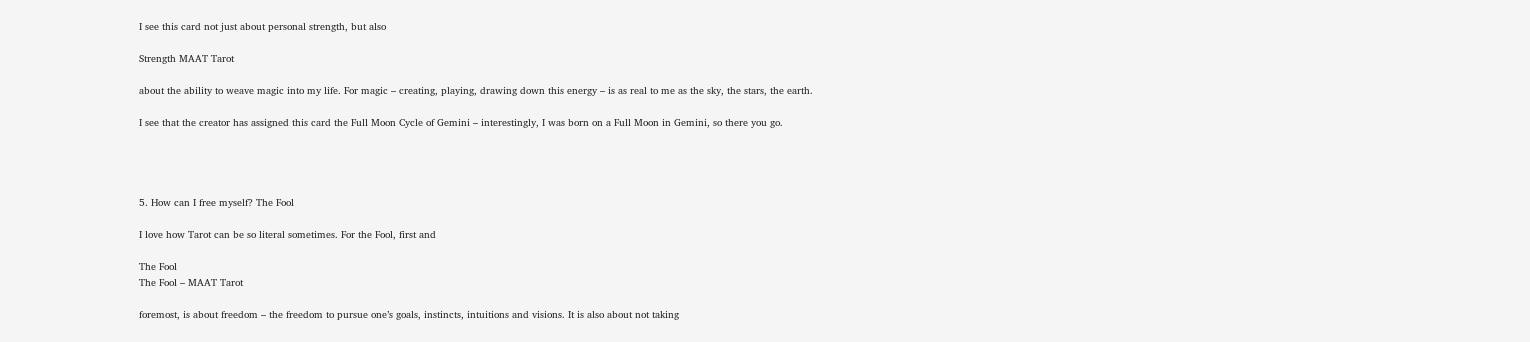I see this card not just about personal strength, but also

Strength MAAT Tarot

about the ability to weave magic into my life. For magic – creating, playing, drawing down this energy – is as real to me as the sky, the stars, the earth.

I see that the creator has assigned this card the Full Moon Cycle of Gemini – interestingly, I was born on a Full Moon in Gemini, so there you go.




5. How can I free myself? The Fool

I love how Tarot can be so literal sometimes. For the Fool, first and

The Fool
The Fool – MAAT Tarot

foremost, is about freedom – the freedom to pursue one’s goals, instincts, intuitions and visions. It is also about not taking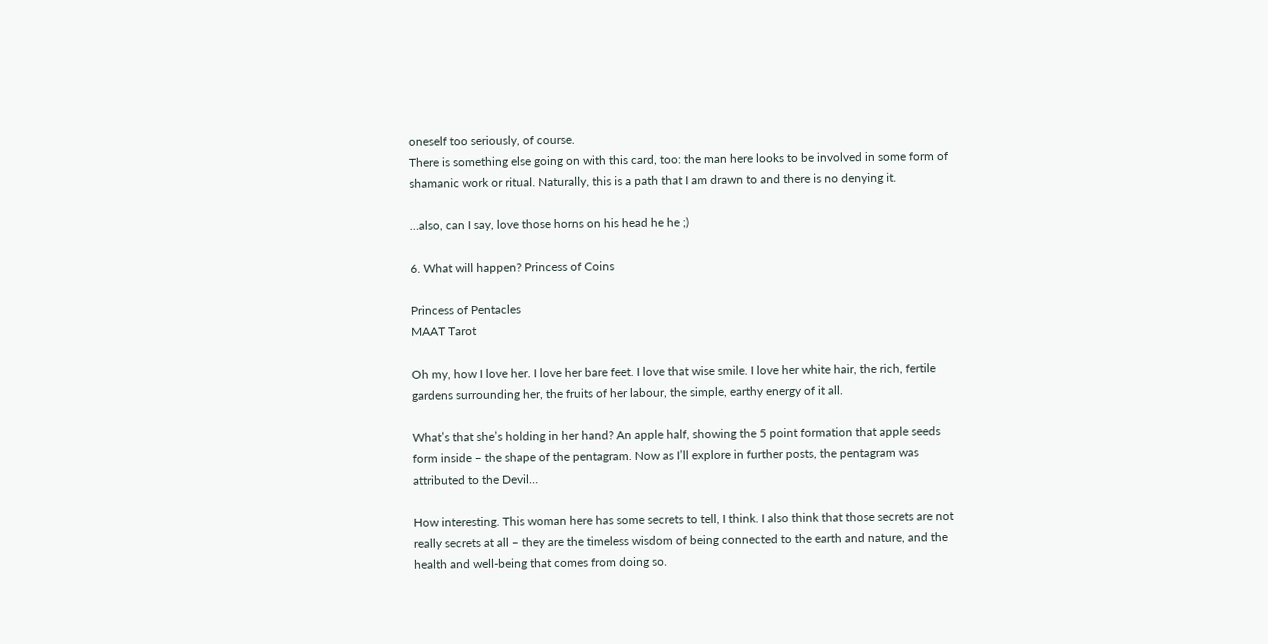oneself too seriously, of course.
There is something else going on with this card, too: the man here looks to be involved in some form of shamanic work or ritual. Naturally, this is a path that I am drawn to and there is no denying it.

…also, can I say, love those horns on his head he he ;)

6. What will happen? Princess of Coins

Princess of Pentacles
MAAT Tarot

Oh my, how I love her. I love her bare feet. I love that wise smile. I love her white hair, the rich, fertile gardens surrounding her, the fruits of her labour, the simple, earthy energy of it all.

What’s that she’s holding in her hand? An apple half, showing the 5 point formation that apple seeds form inside – the shape of the pentagram. Now as I’ll explore in further posts, the pentagram was attributed to the Devil…

How interesting. This woman here has some secrets to tell, I think. I also think that those secrets are not really secrets at all – they are the timeless wisdom of being connected to the earth and nature, and the health and well-being that comes from doing so.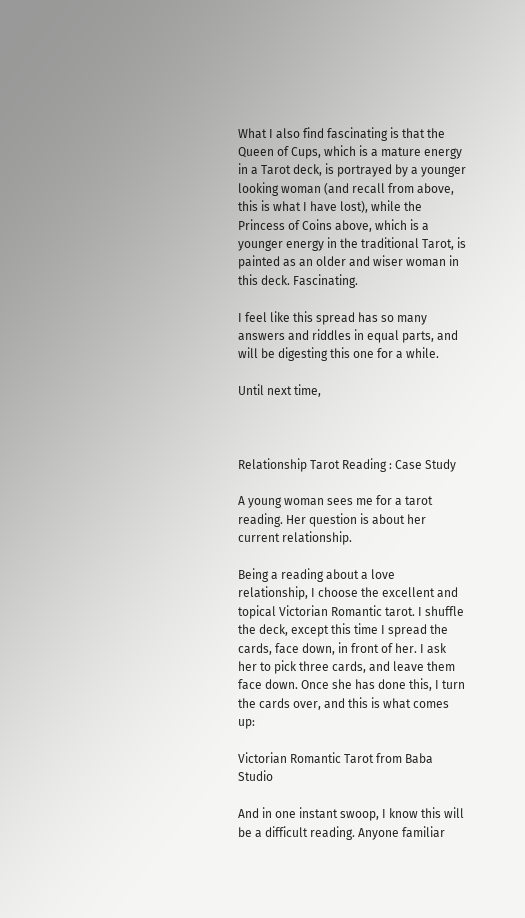What I also find fascinating is that the Queen of Cups, which is a mature energy in a Tarot deck, is portrayed by a younger looking woman (and recall from above, this is what I have lost), while the Princess of Coins above, which is a younger energy in the traditional Tarot, is painted as an older and wiser woman in this deck. Fascinating.

I feel like this spread has so many answers and riddles in equal parts, and will be digesting this one for a while.

Until next time,



Relationship Tarot Reading : Case Study

A young woman sees me for a tarot reading. Her question is about her current relationship.

Being a reading about a love relationship, I choose the excellent and topical Victorian Romantic tarot. I shuffle the deck, except this time I spread the cards, face down, in front of her. I ask her to pick three cards, and leave them face down. Once she has done this, I turn the cards over, and this is what comes up:

Victorian Romantic Tarot from Baba Studio

And in one instant swoop, I know this will be a difficult reading. Anyone familiar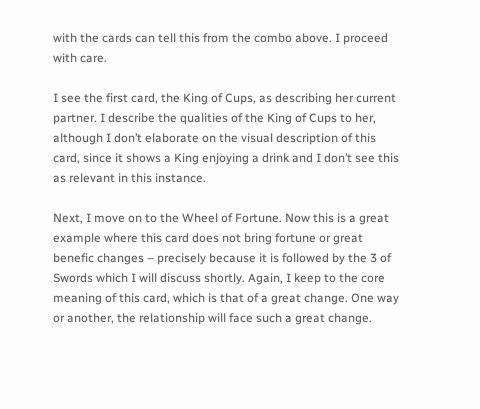with the cards can tell this from the combo above. I proceed with care.

I see the first card, the King of Cups, as describing her current partner. I describe the qualities of the King of Cups to her, although I don’t elaborate on the visual description of this card, since it shows a King enjoying a drink and I don’t see this as relevant in this instance.

Next, I move on to the Wheel of Fortune. Now this is a great example where this card does not bring fortune or great benefic changes – precisely because it is followed by the 3 of Swords which I will discuss shortly. Again, I keep to the core meaning of this card, which is that of a great change. One way or another, the relationship will face such a great change.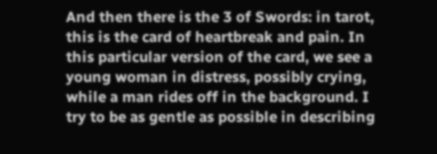And then there is the 3 of Swords: in tarot, this is the card of heartbreak and pain. In this particular version of the card, we see a young woman in distress, possibly crying, while a man rides off in the background. I try to be as gentle as possible in describing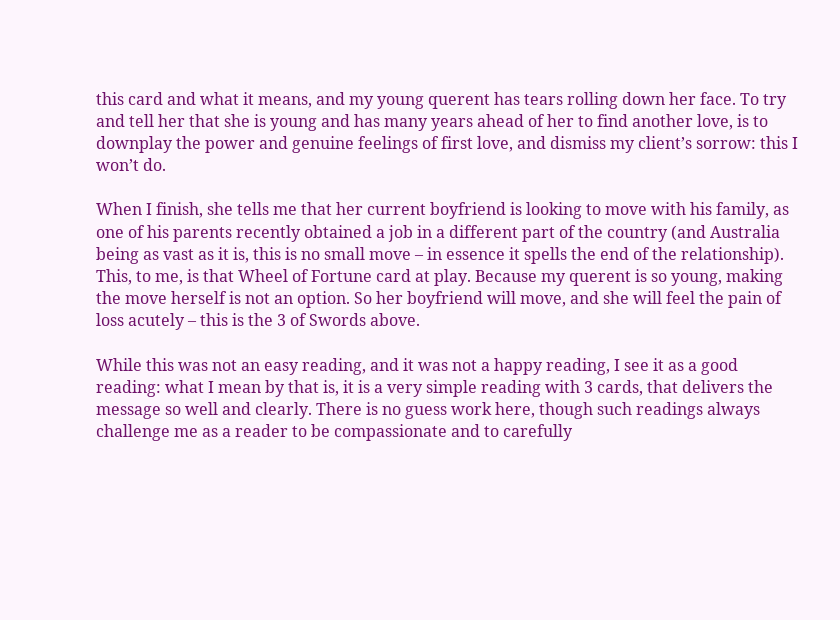this card and what it means, and my young querent has tears rolling down her face. To try and tell her that she is young and has many years ahead of her to find another love, is to downplay the power and genuine feelings of first love, and dismiss my client’s sorrow: this I won’t do.

When I finish, she tells me that her current boyfriend is looking to move with his family, as one of his parents recently obtained a job in a different part of the country (and Australia being as vast as it is, this is no small move – in essence it spells the end of the relationship). This, to me, is that Wheel of Fortune card at play. Because my querent is so young, making the move herself is not an option. So her boyfriend will move, and she will feel the pain of loss acutely – this is the 3 of Swords above.

While this was not an easy reading, and it was not a happy reading, I see it as a good reading: what I mean by that is, it is a very simple reading with 3 cards, that delivers the message so well and clearly. There is no guess work here, though such readings always challenge me as a reader to be compassionate and to carefully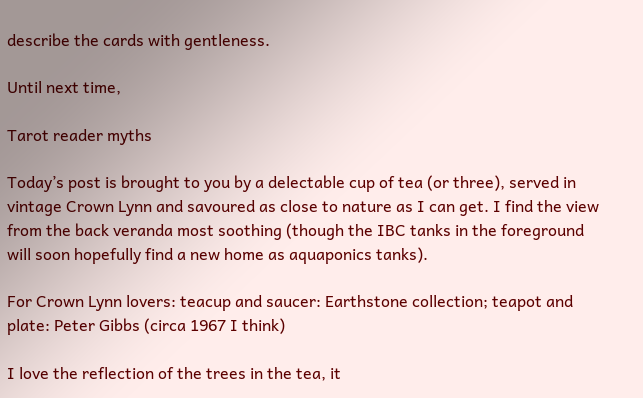describe the cards with gentleness.

Until next time,

Tarot reader myths

Today’s post is brought to you by a delectable cup of tea (or three), served in vintage Crown Lynn and savoured as close to nature as I can get. I find the view from the back veranda most soothing (though the IBC tanks in the foreground will soon hopefully find a new home as aquaponics tanks).

For Crown Lynn lovers: teacup and saucer: Earthstone collection; teapot and plate: Peter Gibbs (circa 1967 I think)

I love the reflection of the trees in the tea, it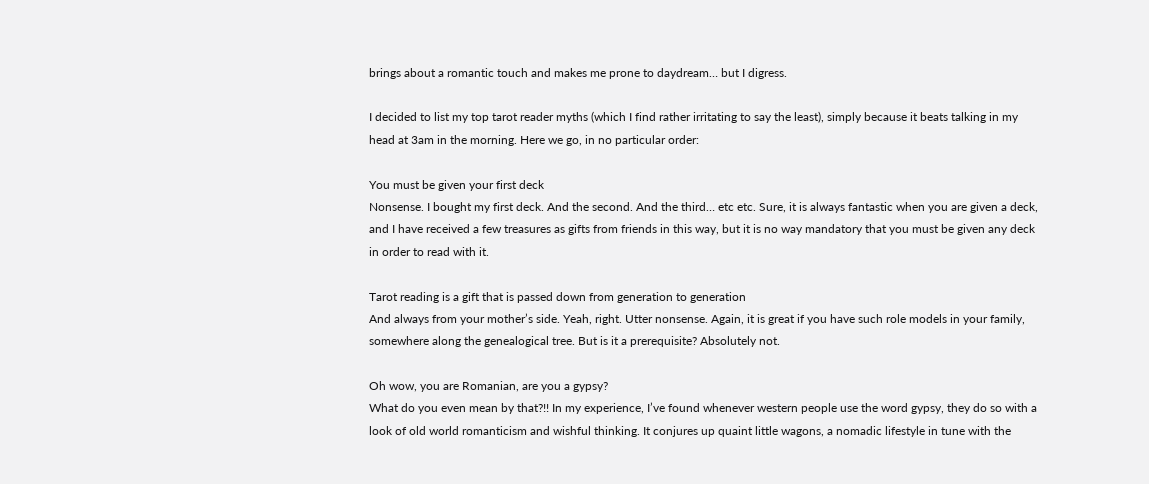brings about a romantic touch and makes me prone to daydream… but I digress.

I decided to list my top tarot reader myths (which I find rather irritating to say the least), simply because it beats talking in my head at 3am in the morning. Here we go, in no particular order:

You must be given your first deck
Nonsense. I bought my first deck. And the second. And the third… etc etc. Sure, it is always fantastic when you are given a deck, and I have received a few treasures as gifts from friends in this way, but it is no way mandatory that you must be given any deck in order to read with it.

Tarot reading is a gift that is passed down from generation to generation
And always from your mother’s side. Yeah, right. Utter nonsense. Again, it is great if you have such role models in your family, somewhere along the genealogical tree. But is it a prerequisite? Absolutely not.

Oh wow, you are Romanian, are you a gypsy?
What do you even mean by that?!! In my experience, I’ve found whenever western people use the word gypsy, they do so with a look of old world romanticism and wishful thinking. It conjures up quaint little wagons, a nomadic lifestyle in tune with the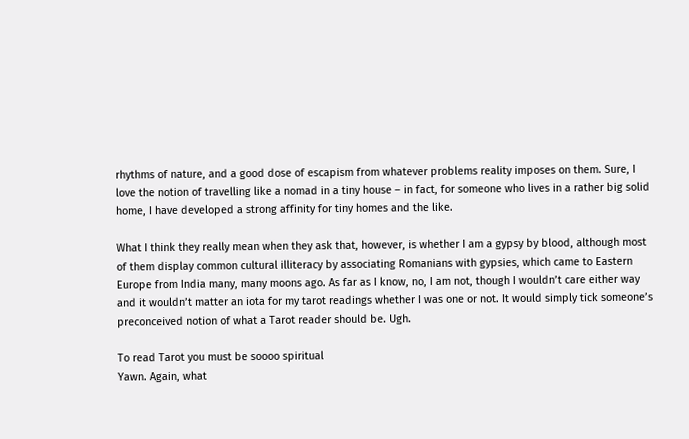rhythms of nature, and a good dose of escapism from whatever problems reality imposes on them. Sure, I love the notion of travelling like a nomad in a tiny house – in fact, for someone who lives in a rather big solid home, I have developed a strong affinity for tiny homes and the like.

What I think they really mean when they ask that, however, is whether I am a gypsy by blood, although most of them display common cultural illiteracy by associating Romanians with gypsies, which came to Eastern Europe from India many, many moons ago. As far as I know, no, I am not, though I wouldn’t care either way and it wouldn’t matter an iota for my tarot readings whether I was one or not. It would simply tick someone’s preconceived notion of what a Tarot reader should be. Ugh.

To read Tarot you must be soooo spiritual
Yawn. Again, what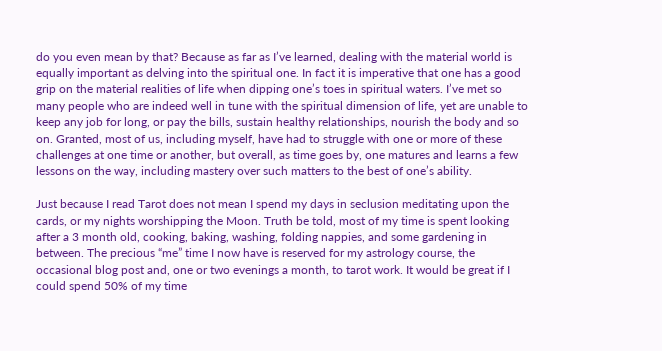do you even mean by that? Because as far as I’ve learned, dealing with the material world is equally important as delving into the spiritual one. In fact it is imperative that one has a good grip on the material realities of life when dipping one’s toes in spiritual waters. I’ve met so many people who are indeed well in tune with the spiritual dimension of life, yet are unable to keep any job for long, or pay the bills, sustain healthy relationships, nourish the body and so on. Granted, most of us, including myself, have had to struggle with one or more of these challenges at one time or another, but overall, as time goes by, one matures and learns a few lessons on the way, including mastery over such matters to the best of one’s ability.

Just because I read Tarot does not mean I spend my days in seclusion meditating upon the cards, or my nights worshipping the Moon. Truth be told, most of my time is spent looking after a 3 month old, cooking, baking, washing, folding nappies, and some gardening in between. The precious “me” time I now have is reserved for my astrology course, the occasional blog post and, one or two evenings a month, to tarot work. It would be great if I could spend 50% of my time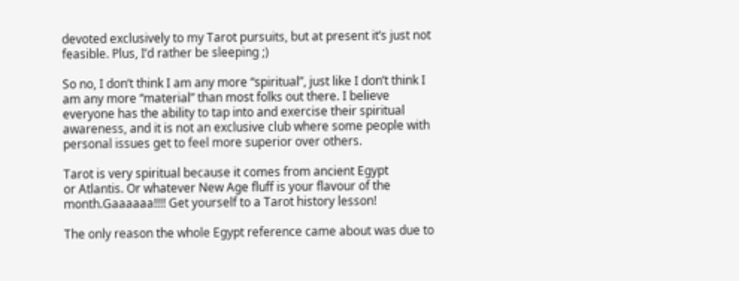devoted exclusively to my Tarot pursuits, but at present it’s just not feasible. Plus, I’d rather be sleeping ;)

So no, I don’t think I am any more “spiritual”, just like I don’t think I am any more “material” than most folks out there. I believe everyone has the ability to tap into and exercise their spiritual awareness, and it is not an exclusive club where some people with personal issues get to feel more superior over others.

Tarot is very spiritual because it comes from ancient Egypt
or Atlantis. Or whatever New Age fluff is your flavour of the month.Gaaaaaa!!!! Get yourself to a Tarot history lesson!

The only reason the whole Egypt reference came about was due to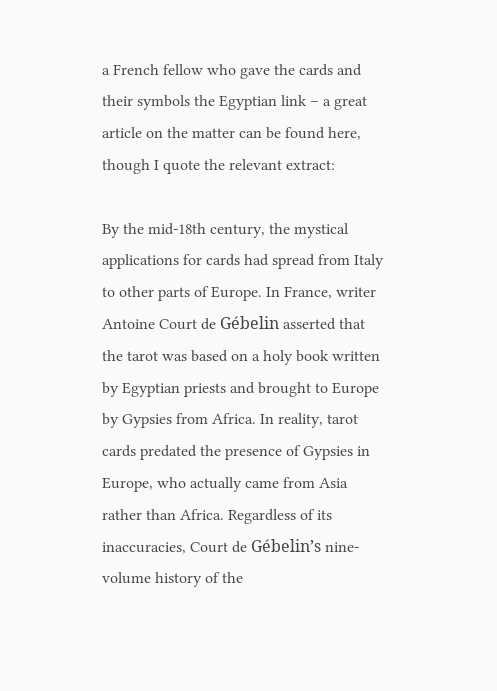a French fellow who gave the cards and their symbols the Egyptian link – a great article on the matter can be found here, though I quote the relevant extract:

By the mid-18th century, the mystical applications for cards had spread from Italy to other parts of Europe. In France, writer Antoine Court de Gébelin asserted that the tarot was based on a holy book written by Egyptian priests and brought to Europe by Gypsies from Africa. In reality, tarot cards predated the presence of Gypsies in Europe, who actually came from Asia rather than Africa. Regardless of its inaccuracies, Court de Gébelin’s nine-volume history of the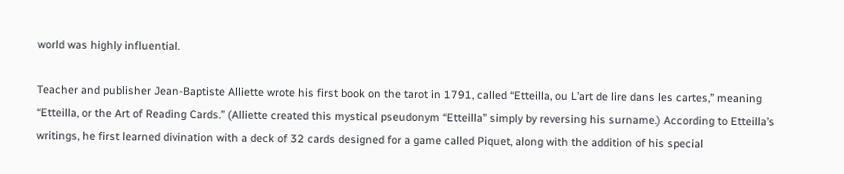world was highly influential.

Teacher and publisher Jean-Baptiste Alliette wrote his first book on the tarot in 1791, called “Etteilla, ou L’art de lire dans les cartes,” meaning “Etteilla, or the Art of Reading Cards.” (Alliette created this mystical pseudonym “Etteilla” simply by reversing his surname.) According to Etteilla’s writings, he first learned divination with a deck of 32 cards designed for a game called Piquet, along with the addition of his special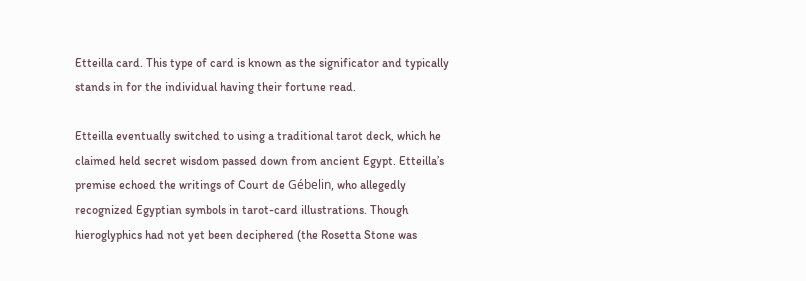Etteilla card. This type of card is known as the significator and typically stands in for the individual having their fortune read.

Etteilla eventually switched to using a traditional tarot deck, which he claimed held secret wisdom passed down from ancient Egypt. Etteilla’s premise echoed the writings of Court de Gébelin, who allegedly recognized Egyptian symbols in tarot-card illustrations. Though hieroglyphics had not yet been deciphered (the Rosetta Stone was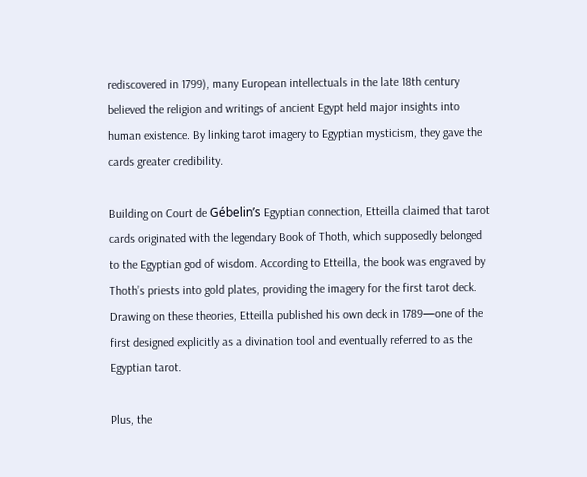rediscovered in 1799), many European intellectuals in the late 18th century believed the religion and writings of ancient Egypt held major insights into human existence. By linking tarot imagery to Egyptian mysticism, they gave the cards greater credibility.

Building on Court de Gébelin’s Egyptian connection, Etteilla claimed that tarot cards originated with the legendary Book of Thoth, which supposedly belonged to the Egyptian god of wisdom. According to Etteilla, the book was engraved by Thoth’s priests into gold plates, providing the imagery for the first tarot deck. Drawing on these theories, Etteilla published his own deck in 1789—one of the first designed explicitly as a divination tool and eventually referred to as the Egyptian tarot.

Plus, the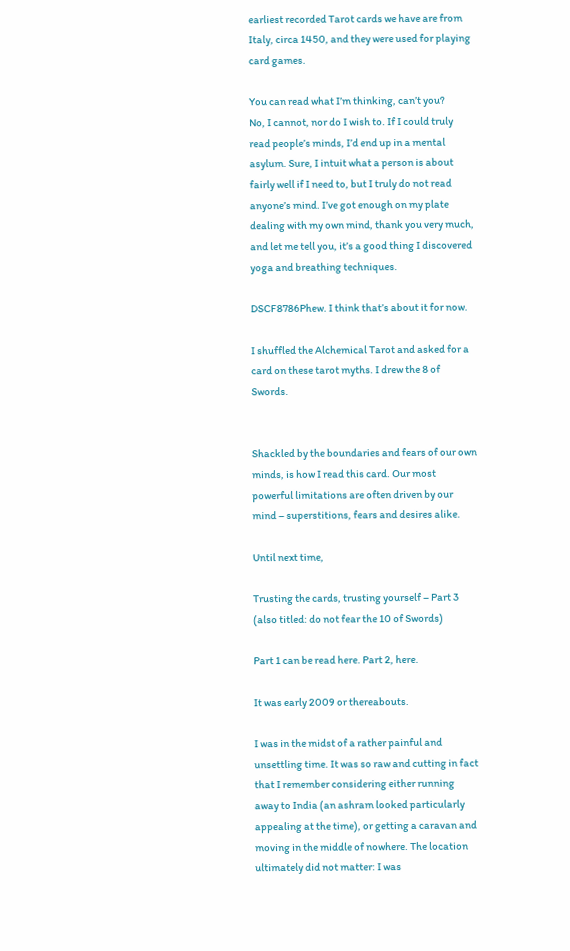earliest recorded Tarot cards we have are from Italy, circa 1450, and they were used for playing card games.

You can read what I’m thinking, can’t you?
No, I cannot, nor do I wish to. If I could truly read people’s minds, I’d end up in a mental asylum. Sure, I intuit what a person is about fairly well if I need to, but I truly do not read anyone’s mind. I’ve got enough on my plate dealing with my own mind, thank you very much, and let me tell you, it’s a good thing I discovered yoga and breathing techniques.

DSCF8786Phew. I think that’s about it for now.

I shuffled the Alchemical Tarot and asked for a card on these tarot myths. I drew the 8 of Swords.


Shackled by the boundaries and fears of our own minds, is how I read this card. Our most powerful limitations are often driven by our mind – superstitions, fears and desires alike.

Until next time,

Trusting the cards, trusting yourself – Part 3 (also titled: do not fear the 10 of Swords)

Part 1 can be read here. Part 2, here.

It was early 2009 or thereabouts.

I was in the midst of a rather painful and unsettling time. It was so raw and cutting in fact that I remember considering either running away to India (an ashram looked particularly appealing at the time), or getting a caravan and moving in the middle of nowhere. The location ultimately did not matter: I was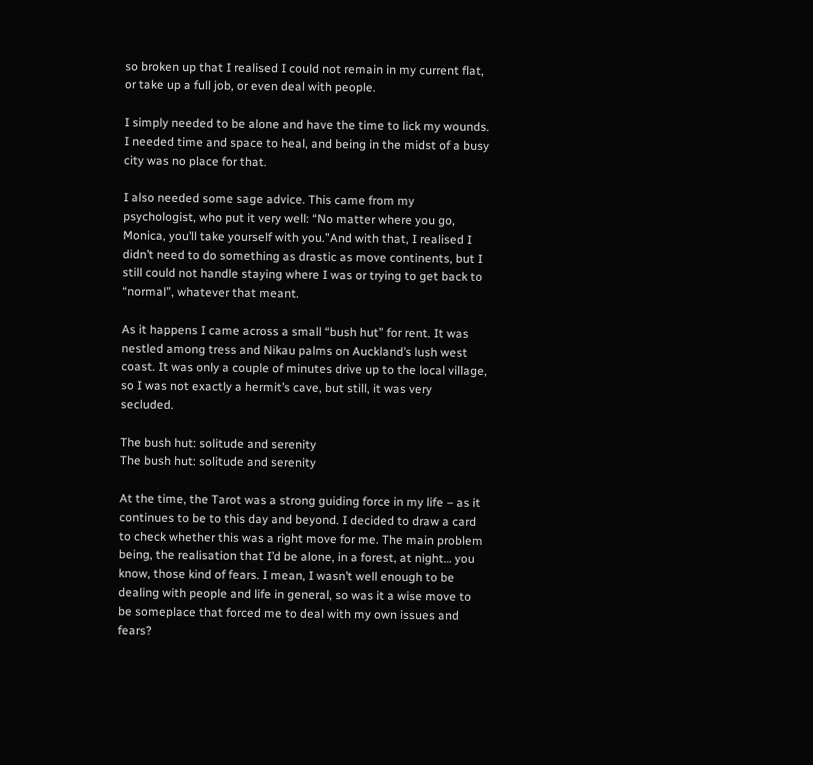so broken up that I realised I could not remain in my current flat, or take up a full job, or even deal with people.

I simply needed to be alone and have the time to lick my wounds. I needed time and space to heal, and being in the midst of a busy city was no place for that.

I also needed some sage advice. This came from my psychologist, who put it very well: “No matter where you go, Monica, you’ll take yourself with you.”And with that, I realised I didn’t need to do something as drastic as move continents, but I still could not handle staying where I was or trying to get back to “normal”, whatever that meant.

As it happens I came across a small “bush hut” for rent. It was nestled among tress and Nikau palms on Auckland’s lush west coast. It was only a couple of minutes drive up to the local village, so I was not exactly a hermit’s cave, but still, it was very secluded.

The bush hut: solitude and serenity
The bush hut: solitude and serenity

At the time, the Tarot was a strong guiding force in my life – as it continues to be to this day and beyond. I decided to draw a card to check whether this was a right move for me. The main problem being, the realisation that I’d be alone, in a forest, at night… you know, those kind of fears. I mean, I wasn’t well enough to be dealing with people and life in general, so was it a wise move to be someplace that forced me to deal with my own issues and fears?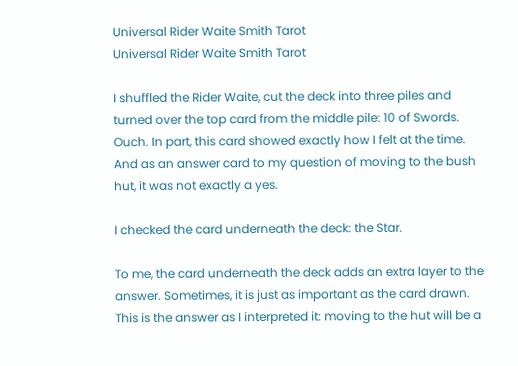Universal Rider Waite Smith Tarot
Universal Rider Waite Smith Tarot

I shuffled the Rider Waite, cut the deck into three piles and turned over the top card from the middle pile: 10 of Swords. Ouch. In part, this card showed exactly how I felt at the time. And as an answer card to my question of moving to the bush hut, it was not exactly a yes.

I checked the card underneath the deck: the Star.

To me, the card underneath the deck adds an extra layer to the answer. Sometimes, it is just as important as the card drawn. This is the answer as I interpreted it: moving to the hut will be a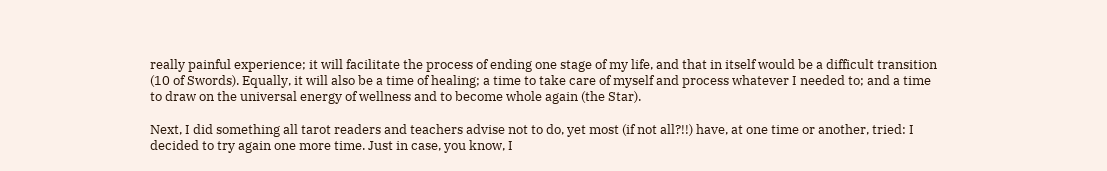really painful experience; it will facilitate the process of ending one stage of my life, and that in itself would be a difficult transition (10 of Swords). Equally, it will also be a time of healing; a time to take care of myself and process whatever I needed to; and a time to draw on the universal energy of wellness and to become whole again (the Star).

Next, I did something all tarot readers and teachers advise not to do, yet most (if not all?!!) have, at one time or another, tried: I decided to try again one more time. Just in case, you know, I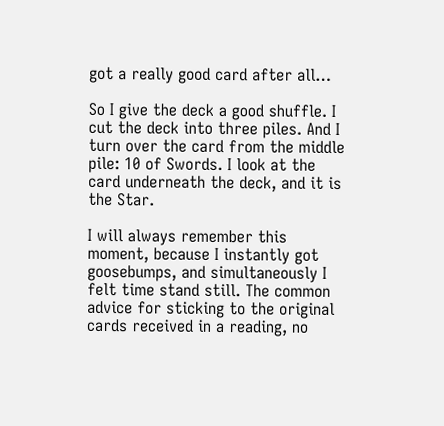got a really good card after all…

So I give the deck a good shuffle. I cut the deck into three piles. And I turn over the card from the middle pile: 10 of Swords. I look at the card underneath the deck, and it is the Star.

I will always remember this moment, because I instantly got goosebumps, and simultaneously I felt time stand still. The common advice for sticking to the original cards received in a reading, no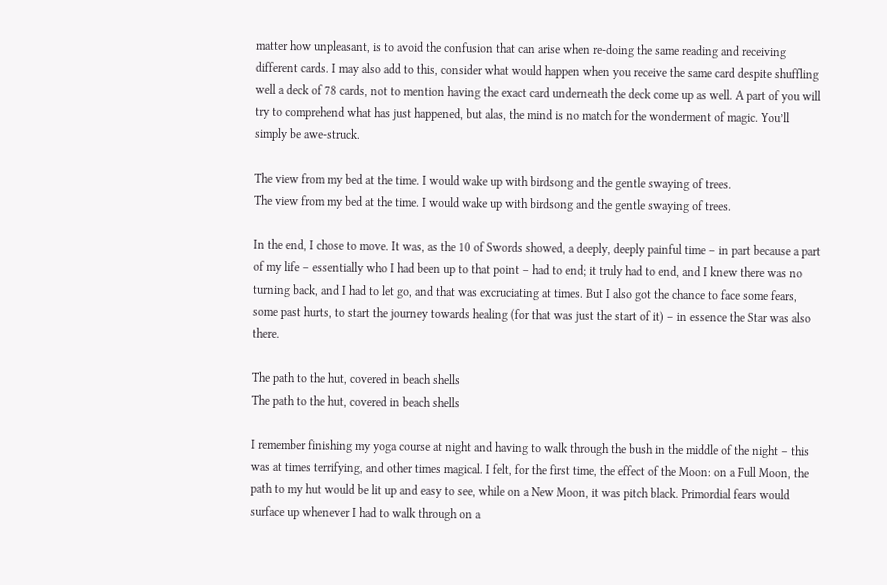matter how unpleasant, is to avoid the confusion that can arise when re-doing the same reading and receiving different cards. I may also add to this, consider what would happen when you receive the same card despite shuffling well a deck of 78 cards, not to mention having the exact card underneath the deck come up as well. A part of you will try to comprehend what has just happened, but alas, the mind is no match for the wonderment of magic. You’ll simply be awe-struck.

The view from my bed at the time. I would wake up with birdsong and the gentle swaying of trees.
The view from my bed at the time. I would wake up with birdsong and the gentle swaying of trees.

In the end, I chose to move. It was, as the 10 of Swords showed, a deeply, deeply painful time – in part because a part of my life – essentially who I had been up to that point – had to end; it truly had to end, and I knew there was no turning back, and I had to let go, and that was excruciating at times. But I also got the chance to face some fears, some past hurts, to start the journey towards healing (for that was just the start of it) – in essence the Star was also there.

The path to the hut, covered in beach shells
The path to the hut, covered in beach shells

I remember finishing my yoga course at night and having to walk through the bush in the middle of the night – this was at times terrifying, and other times magical. I felt, for the first time, the effect of the Moon: on a Full Moon, the path to my hut would be lit up and easy to see, while on a New Moon, it was pitch black. Primordial fears would surface up whenever I had to walk through on a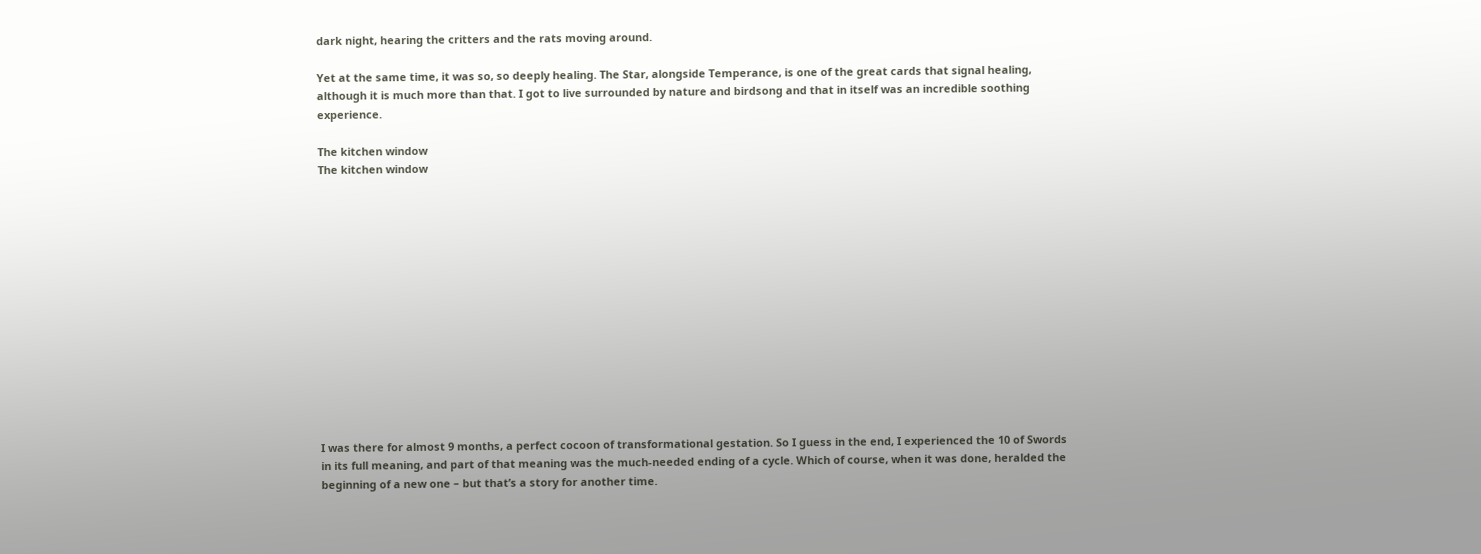dark night, hearing the critters and the rats moving around.

Yet at the same time, it was so, so deeply healing. The Star, alongside Temperance, is one of the great cards that signal healing, although it is much more than that. I got to live surrounded by nature and birdsong and that in itself was an incredible soothing experience.

The kitchen window
The kitchen window














I was there for almost 9 months, a perfect cocoon of transformational gestation. So I guess in the end, I experienced the 10 of Swords in its full meaning, and part of that meaning was the much-needed ending of a cycle. Which of course, when it was done, heralded the beginning of a new one – but that’s a story for another time.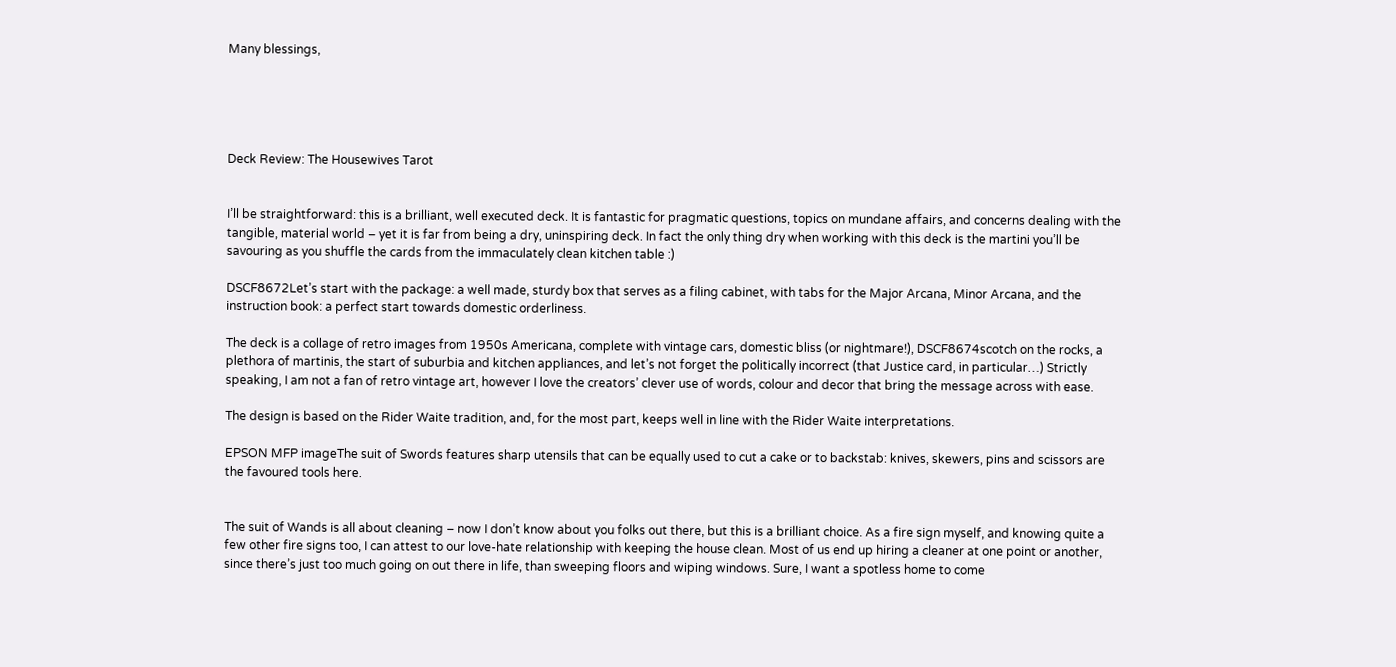Many blessings,





Deck Review: The Housewives Tarot


I’ll be straightforward: this is a brilliant, well executed deck. It is fantastic for pragmatic questions, topics on mundane affairs, and concerns dealing with the tangible, material world – yet it is far from being a dry, uninspiring deck. In fact the only thing dry when working with this deck is the martini you’ll be savouring as you shuffle the cards from the immaculately clean kitchen table :)

DSCF8672Let’s start with the package: a well made, sturdy box that serves as a filing cabinet, with tabs for the Major Arcana, Minor Arcana, and the instruction book: a perfect start towards domestic orderliness.

The deck is a collage of retro images from 1950s Americana, complete with vintage cars, domestic bliss (or nightmare!), DSCF8674scotch on the rocks, a plethora of martinis, the start of suburbia and kitchen appliances, and let’s not forget the politically incorrect (that Justice card, in particular…) Strictly speaking, I am not a fan of retro vintage art, however I love the creators’ clever use of words, colour and decor that bring the message across with ease.

The design is based on the Rider Waite tradition, and, for the most part, keeps well in line with the Rider Waite interpretations.

EPSON MFP imageThe suit of Swords features sharp utensils that can be equally used to cut a cake or to backstab: knives, skewers, pins and scissors are the favoured tools here.


The suit of Wands is all about cleaning – now I don’t know about you folks out there, but this is a brilliant choice. As a fire sign myself, and knowing quite a few other fire signs too, I can attest to our love-hate relationship with keeping the house clean. Most of us end up hiring a cleaner at one point or another, since there’s just too much going on out there in life, than sweeping floors and wiping windows. Sure, I want a spotless home to come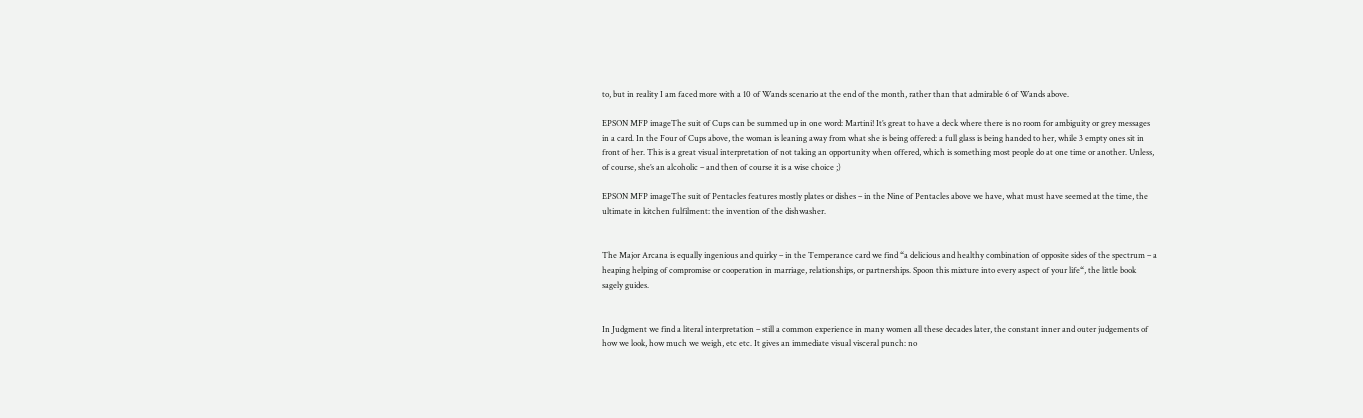to, but in reality I am faced more with a 10 of Wands scenario at the end of the month, rather than that admirable 6 of Wands above.

EPSON MFP imageThe suit of Cups can be summed up in one word: Martini! It’s great to have a deck where there is no room for ambiguity or grey messages in a card. In the Four of Cups above, the woman is leaning away from what she is being offered: a full glass is being handed to her, while 3 empty ones sit in front of her. This is a great visual interpretation of not taking an opportunity when offered, which is something most people do at one time or another. Unless, of course, she’s an alcoholic – and then of course it is a wise choice ;)

EPSON MFP imageThe suit of Pentacles features mostly plates or dishes – in the Nine of Pentacles above we have, what must have seemed at the time, the ultimate in kitchen fulfilment: the invention of the dishwasher.


The Major Arcana is equally ingenious and quirky – in the Temperance card we find “a delicious and healthy combination of opposite sides of the spectrum – a heaping helping of compromise or cooperation in marriage, relationships, or partnerships. Spoon this mixture into every aspect of your life“, the little book sagely guides.


In Judgment we find a literal interpretation – still a common experience in many women all these decades later, the constant inner and outer judgements of how we look, how much we weigh, etc etc. It gives an immediate visual visceral punch: no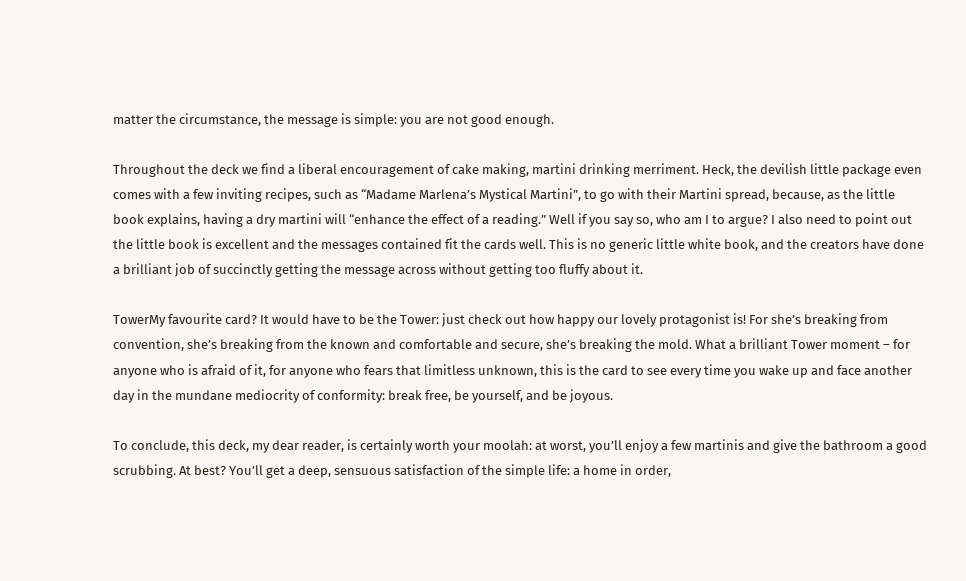matter the circumstance, the message is simple: you are not good enough.

Throughout the deck we find a liberal encouragement of cake making, martini drinking merriment. Heck, the devilish little package even comes with a few inviting recipes, such as “Madame Marlena’s Mystical Martini”, to go with their Martini spread, because, as the little book explains, having a dry martini will “enhance the effect of a reading.” Well if you say so, who am I to argue? I also need to point out the little book is excellent and the messages contained fit the cards well. This is no generic little white book, and the creators have done a brilliant job of succinctly getting the message across without getting too fluffy about it.

TowerMy favourite card? It would have to be the Tower: just check out how happy our lovely protagonist is! For she’s breaking from convention, she’s breaking from the known and comfortable and secure, she’s breaking the mold. What a brilliant Tower moment – for anyone who is afraid of it, for anyone who fears that limitless unknown, this is the card to see every time you wake up and face another day in the mundane mediocrity of conformity: break free, be yourself, and be joyous.

To conclude, this deck, my dear reader, is certainly worth your moolah: at worst, you’ll enjoy a few martinis and give the bathroom a good scrubbing. At best? You’ll get a deep, sensuous satisfaction of the simple life: a home in order,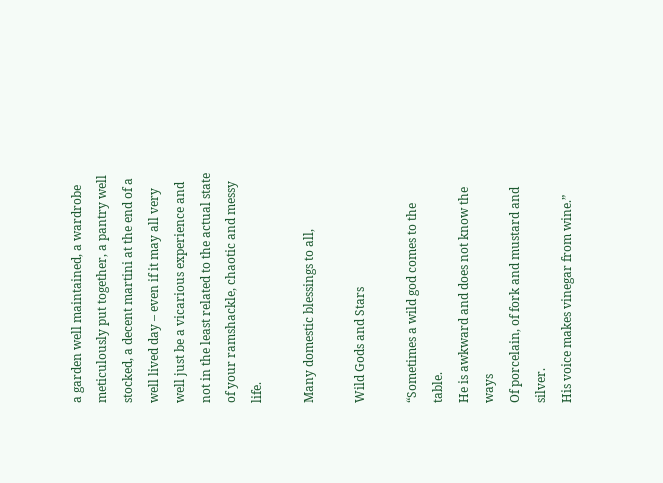a garden well maintained, a wardrobe meticulously put together, a pantry well stocked, a decent martini at the end of a well lived day – even if it may all very well just be a vicarious experience and not in the least related to the actual state of your ramshackle, chaotic and messy life.

Many domestic blessings to all,

Wild Gods and Stars

“Sometimes a wild god comes to the table.
He is awkward and does not know the ways
Of porcelain, of fork and mustard and silver.
His voice makes vinegar from wine.”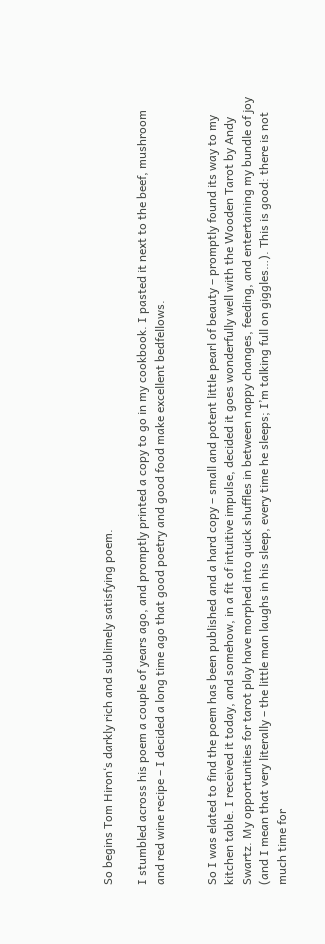So begins Tom Hiron‘s darkly rich and sublimely satisfying poem.

I stumbled across his poem a couple of years ago, and promptly printed a copy to go in my cookbook. I pasted it next to the beef, mushroom and red wine recipe – I decided a long time ago that good poetry and good food make excellent bedfellows.


So I was elated to find the poem has been published and a hard copy – small and potent little pearl of beauty – promptly found its way to my kitchen table. I received it today, and somehow, in a fit of intuitive impulse, decided it goes wonderfully well with the Wooden Tarot by Andy Swartz. My opportunities for tarot play have morphed into quick shuffles in between nappy changes, feeding, and entertaining my bundle of joy (and I mean that very literally – the little man laughs in his sleep, every time he sleeps; I’m talking full on giggles…). This is good: there is not much time for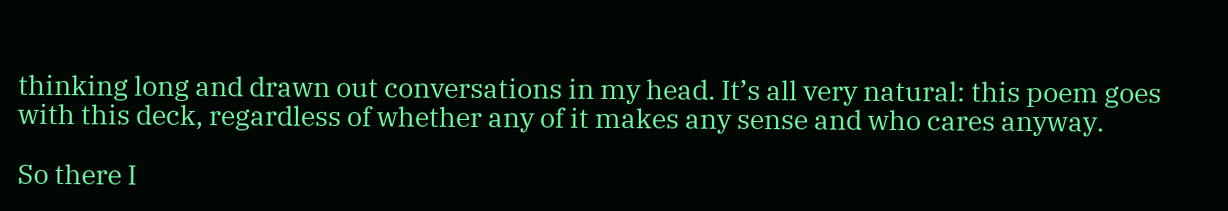thinking long and drawn out conversations in my head. It’s all very natural: this poem goes with this deck, regardless of whether any of it makes any sense and who cares anyway.

So there I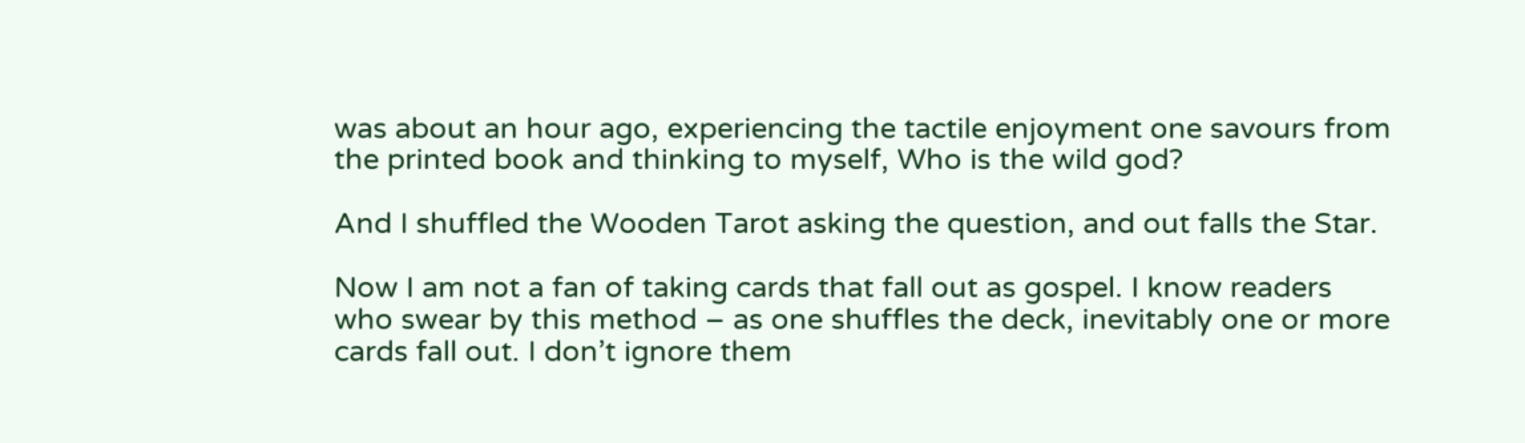was about an hour ago, experiencing the tactile enjoyment one savours from the printed book and thinking to myself, Who is the wild god?

And I shuffled the Wooden Tarot asking the question, and out falls the Star.

Now I am not a fan of taking cards that fall out as gospel. I know readers who swear by this method – as one shuffles the deck, inevitably one or more cards fall out. I don’t ignore them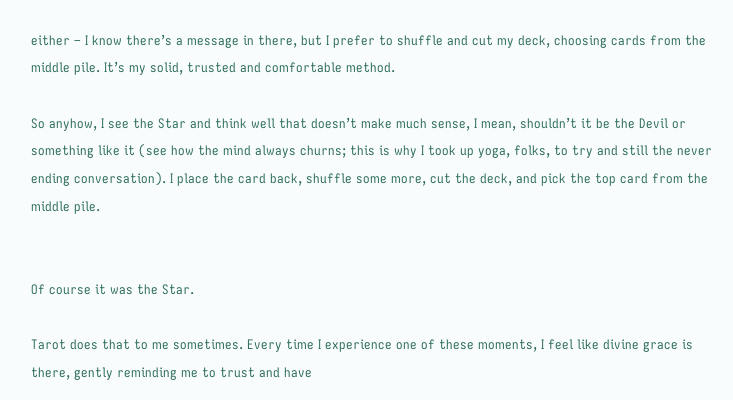either – I know there’s a message in there, but I prefer to shuffle and cut my deck, choosing cards from the middle pile. It’s my solid, trusted and comfortable method.

So anyhow, I see the Star and think well that doesn’t make much sense, I mean, shouldn’t it be the Devil or something like it (see how the mind always churns; this is why I took up yoga, folks, to try and still the never ending conversation). I place the card back, shuffle some more, cut the deck, and pick the top card from the middle pile.


Of course it was the Star.

Tarot does that to me sometimes. Every time I experience one of these moments, I feel like divine grace is there, gently reminding me to trust and have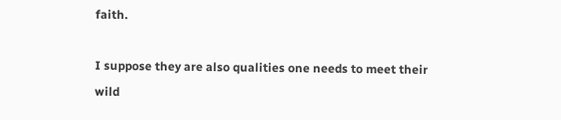faith.

I suppose they are also qualities one needs to meet their wild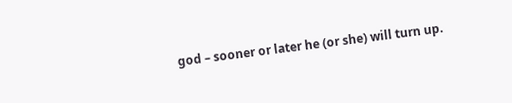god – sooner or later he (or she) will turn up.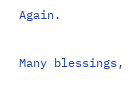Again.

Many blessings,